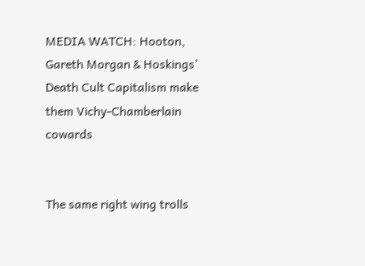MEDIA WATCH: Hooton, Gareth Morgan & Hoskings’ Death Cult Capitalism make them Vichy-Chamberlain cowards


The same right wing trolls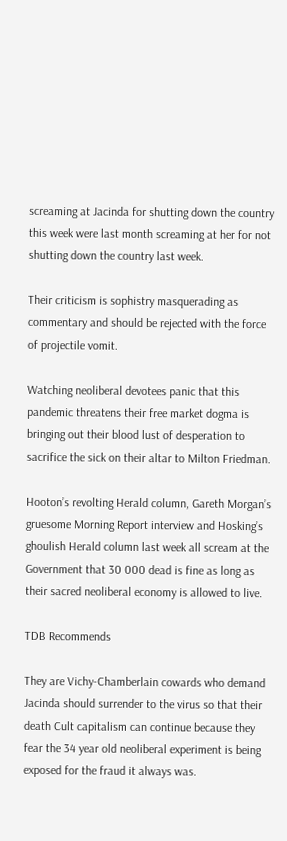screaming at Jacinda for shutting down the country this week were last month screaming at her for not shutting down the country last week.

Their criticism is sophistry masquerading as commentary and should be rejected with the force of projectile vomit.

Watching neoliberal devotees panic that this pandemic threatens their free market dogma is bringing out their blood lust of desperation to sacrifice the sick on their altar to Milton Friedman.

Hooton’s revolting Herald column, Gareth Morgan’s gruesome Morning Report interview and Hosking’s ghoulish Herald column last week all scream at the Government that 30 000 dead is fine as long as their sacred neoliberal economy is allowed to live.

TDB Recommends

They are Vichy-Chamberlain cowards who demand Jacinda should surrender to the virus so that their death Cult capitalism can continue because they fear the 34 year old neoliberal experiment is being exposed for the fraud it always was.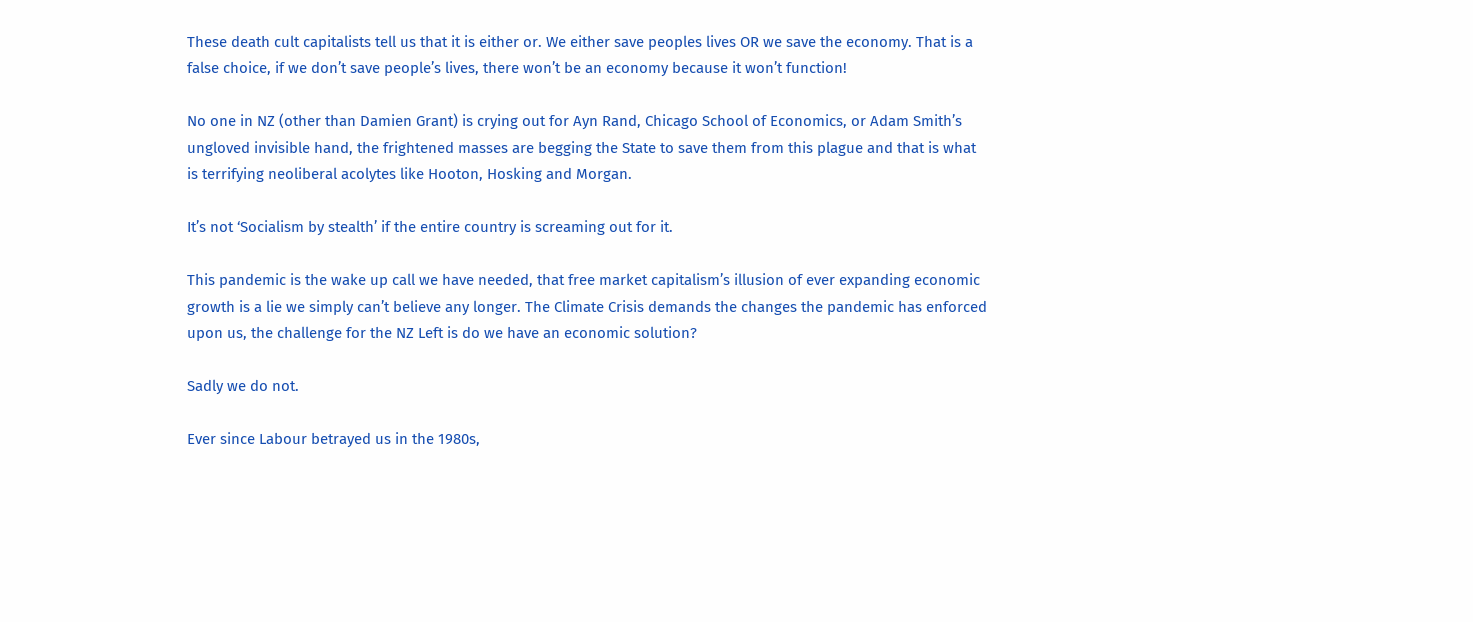These death cult capitalists tell us that it is either or. We either save peoples lives OR we save the economy. That is a false choice, if we don’t save people’s lives, there won’t be an economy because it won’t function!

No one in NZ (other than Damien Grant) is crying out for Ayn Rand, Chicago School of Economics, or Adam Smith’s ungloved invisible hand, the frightened masses are begging the State to save them from this plague and that is what is terrifying neoliberal acolytes like Hooton, Hosking and Morgan.

It’s not ‘Socialism by stealth’ if the entire country is screaming out for it.

This pandemic is the wake up call we have needed, that free market capitalism’s illusion of ever expanding economic growth is a lie we simply can’t believe any longer. The Climate Crisis demands the changes the pandemic has enforced upon us, the challenge for the NZ Left is do we have an economic solution?

Sadly we do not.

Ever since Labour betrayed us in the 1980s,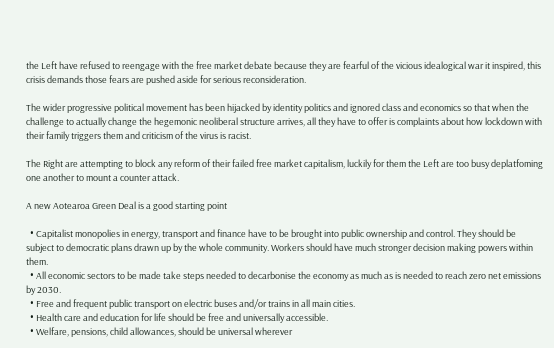the Left have refused to reengage with the free market debate because they are fearful of the vicious idealogical war it inspired, this crisis demands those fears are pushed aside for serious reconsideration.

The wider progressive political movement has been hijacked by identity politics and ignored class and economics so that when the challenge to actually change the hegemonic neoliberal structure arrives, all they have to offer is complaints about how lockdown with their family triggers them and criticism of the virus is racist.

The Right are attempting to block any reform of their failed free market capitalism, luckily for them the Left are too busy deplatfoming one another to mount a counter attack.

A new Aotearoa Green Deal is a good starting point

  • Capitalist monopolies in energy, transport and finance have to be brought into public ownership and control. They should be subject to democratic plans drawn up by the whole community. Workers should have much stronger decision making powers within them.
  • All economic sectors to be made take steps needed to decarbonise the economy as much as is needed to reach zero net emissions by 2030.
  • Free and frequent public transport on electric buses and/or trains in all main cities.
  • Health care and education for life should be free and universally accessible.
  • Welfare, pensions, child allowances, should be universal wherever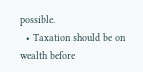possible.
  • Taxation should be on wealth before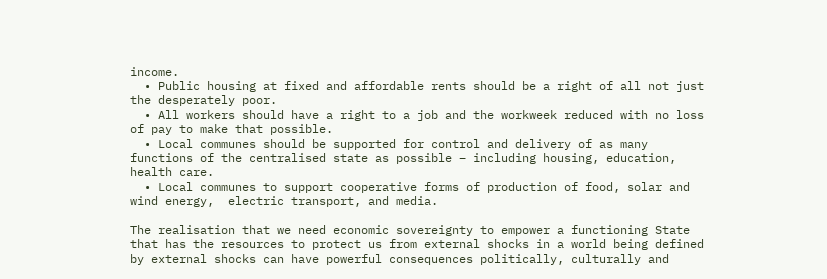income.
  • Public housing at fixed and affordable rents should be a right of all not just the desperately poor.
  • All workers should have a right to a job and the workweek reduced with no loss of pay to make that possible.
  • Local communes should be supported for control and delivery of as many functions of the centralised state as possible – including housing, education, health care.
  • Local communes to support cooperative forms of production of food, solar and wind energy,  electric transport, and media.

The realisation that we need economic sovereignty to empower a functioning State that has the resources to protect us from external shocks in a world being defined by external shocks can have powerful consequences politically, culturally and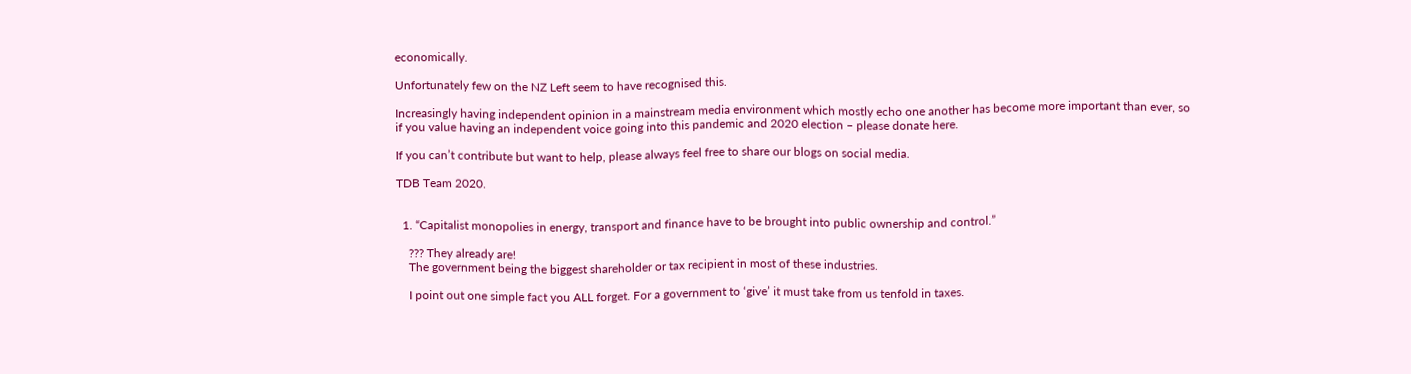economically.

Unfortunately few on the NZ Left seem to have recognised this.

Increasingly having independent opinion in a mainstream media environment which mostly echo one another has become more important than ever, so if you value having an independent voice going into this pandemic and 2020 election – please donate here.

If you can’t contribute but want to help, please always feel free to share our blogs on social media.

TDB Team 2020.


  1. “Capitalist monopolies in energy, transport and finance have to be brought into public ownership and control.”

    ??? They already are!
    The government being the biggest shareholder or tax recipient in most of these industries.

    I point out one simple fact you ALL forget. For a government to ‘give’ it must take from us tenfold in taxes.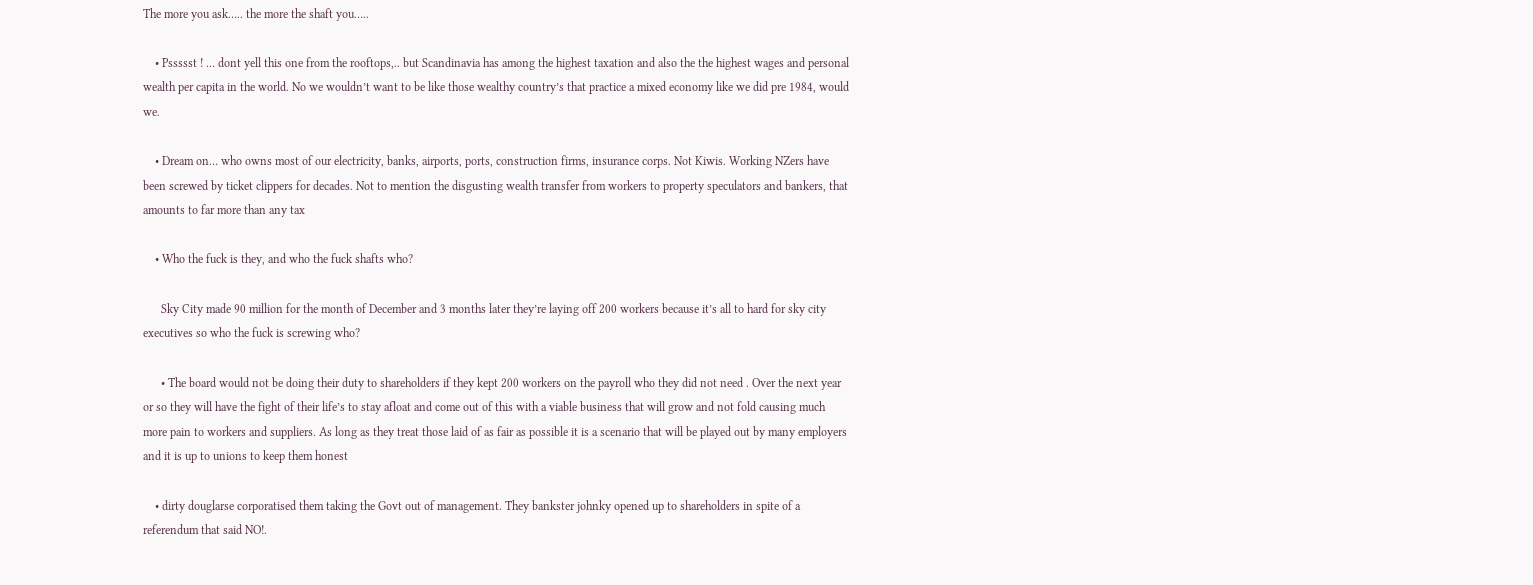The more you ask….. the more the shaft you…..

    • Pssssst ! … dont yell this one from the rooftops,.. but Scandinavia has among the highest taxation and also the the highest wages and personal wealth per capita in the world. No we wouldn’t want to be like those wealthy country’s that practice a mixed economy like we did pre 1984, would we.

    • Dream on… who owns most of our electricity, banks, airports, ports, construction firms, insurance corps. Not Kiwis. Working NZers have been screwed by ticket clippers for decades. Not to mention the disgusting wealth transfer from workers to property speculators and bankers, that amounts to far more than any tax

    • Who the fuck is they, and who the fuck shafts who?

      Sky City made 90 million for the month of December and 3 months later they’re laying off 200 workers because it’s all to hard for sky city executives so who the fuck is screwing who?

      • The board would not be doing their duty to shareholders if they kept 200 workers on the payroll who they did not need . Over the next year or so they will have the fight of their life’s to stay afloat and come out of this with a viable business that will grow and not fold causing much more pain to workers and suppliers. As long as they treat those laid of as fair as possible it is a scenario that will be played out by many employers and it is up to unions to keep them honest

    • dirty douglarse corporatised them taking the Govt out of management. They bankster johnky opened up to shareholders in spite of a referendum that said NO!.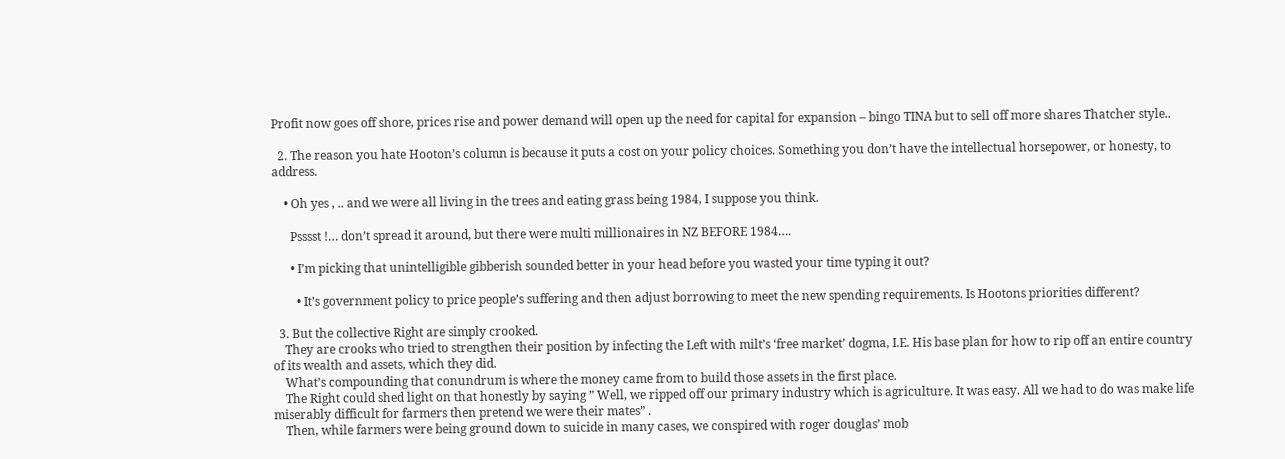Profit now goes off shore, prices rise and power demand will open up the need for capital for expansion – bingo TINA but to sell off more shares Thatcher style..

  2. The reason you hate Hooton’s column is because it puts a cost on your policy choices. Something you don’t have the intellectual horsepower, or honesty, to address.

    • Oh yes , .. and we were all living in the trees and eating grass being 1984, I suppose you think.

      Psssst !… don’t spread it around, but there were multi millionaires in NZ BEFORE 1984….

      • I’m picking that unintelligible gibberish sounded better in your head before you wasted your time typing it out?

        • It’s government policy to price people’s suffering and then adjust borrowing to meet the new spending requirements. Is Hootons priorities different?

  3. But the collective Right are simply crooked.
    They are crooks who tried to strengthen their position by infecting the Left with milt’s ‘free market’ dogma, I.E. His base plan for how to rip off an entire country of its wealth and assets, which they did.
    What’s compounding that conundrum is where the money came from to build those assets in the first place.
    The Right could shed light on that honestly by saying ” Well, we ripped off our primary industry which is agriculture. It was easy. All we had to do was make life miserably difficult for farmers then pretend we were their mates” .
    Then, while farmers were being ground down to suicide in many cases, we conspired with roger douglas’ mob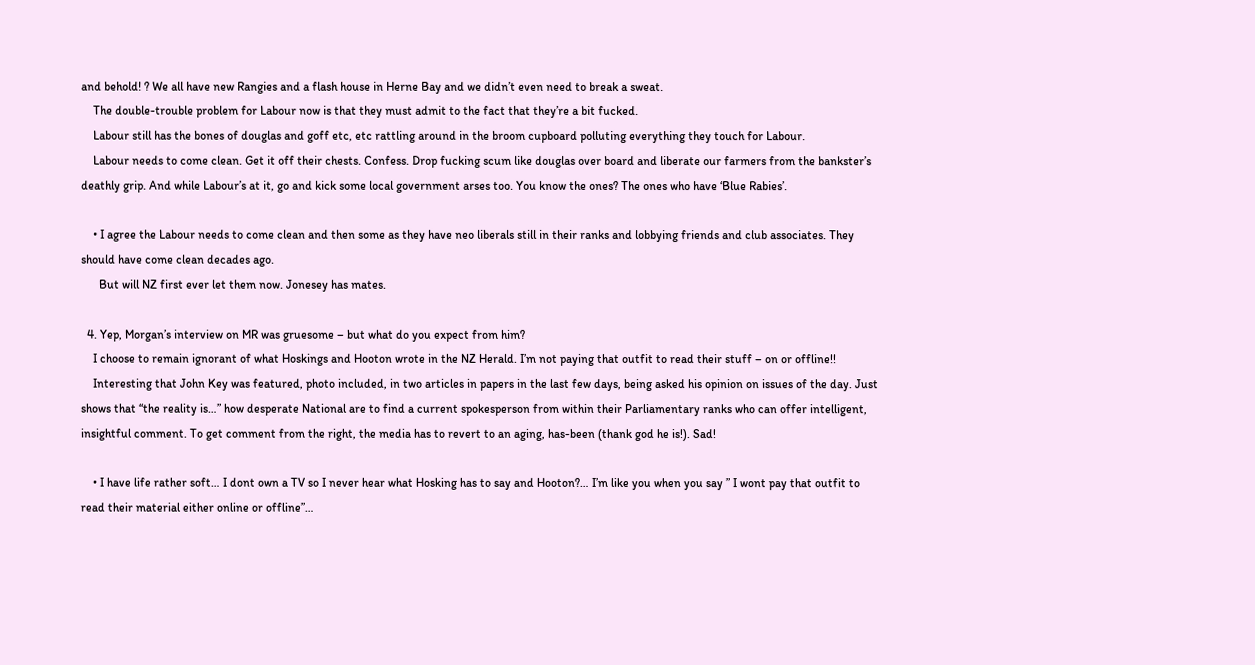and behold! ? We all have new Rangies and a flash house in Herne Bay and we didn’t even need to break a sweat.
    The double-trouble problem for Labour now is that they must admit to the fact that they’re a bit fucked.
    Labour still has the bones of douglas and goff etc, etc rattling around in the broom cupboard polluting everything they touch for Labour.
    Labour needs to come clean. Get it off their chests. Confess. Drop fucking scum like douglas over board and liberate our farmers from the bankster’s deathly grip. And while Labour’s at it, go and kick some local government arses too. You know the ones? The ones who have ‘Blue Rabies’.

    • I agree the Labour needs to come clean and then some as they have neo liberals still in their ranks and lobbying friends and club associates. They should have come clean decades ago.
      But will NZ first ever let them now. Jonesey has mates.

  4. Yep, Morgan’s interview on MR was gruesome – but what do you expect from him?
    I choose to remain ignorant of what Hoskings and Hooton wrote in the NZ Herald. I’m not paying that outfit to read their stuff – on or offline!!
    Interesting that John Key was featured, photo included, in two articles in papers in the last few days, being asked his opinion on issues of the day. Just shows that “the reality is…” how desperate National are to find a current spokesperson from within their Parliamentary ranks who can offer intelligent, insightful comment. To get comment from the right, the media has to revert to an aging, has-been (thank god he is!). Sad!

    • I have life rather soft… I dont own a TV so I never hear what Hosking has to say and Hooton?… I’m like you when you say ” I wont pay that outfit to read their material either online or offline”…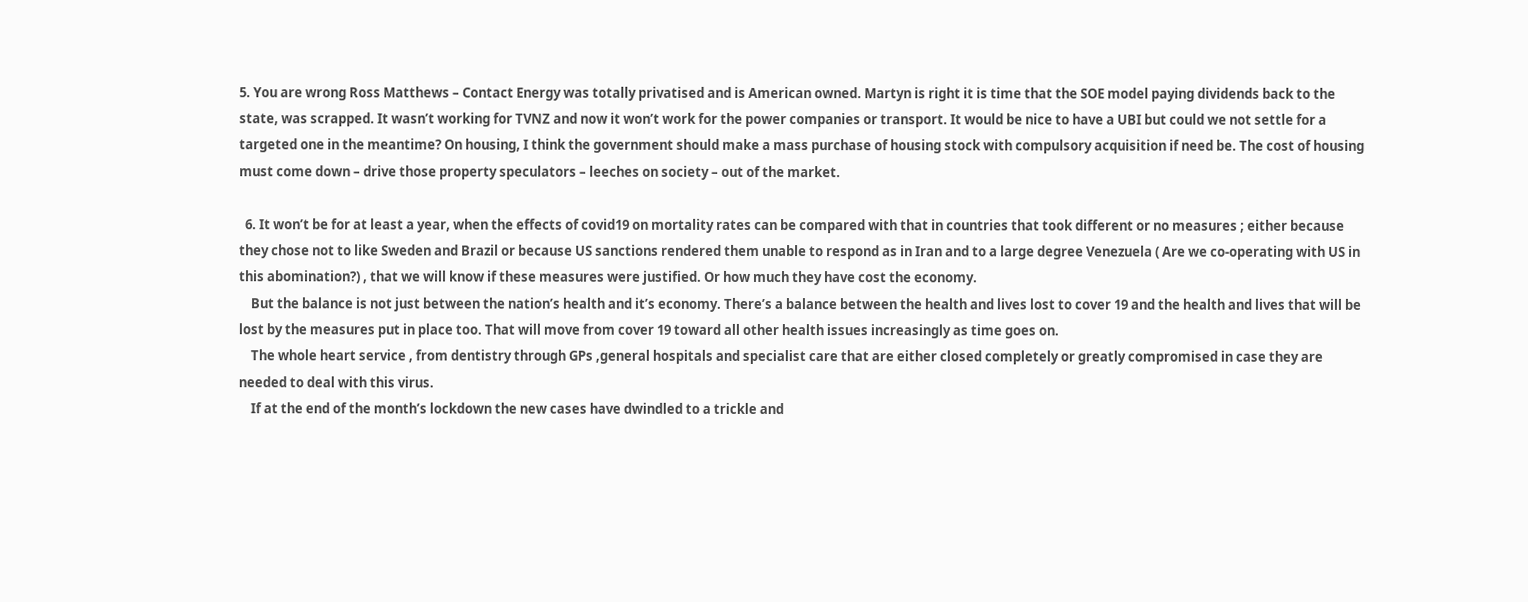5. You are wrong Ross Matthews – Contact Energy was totally privatised and is American owned. Martyn is right it is time that the SOE model paying dividends back to the state, was scrapped. It wasn’t working for TVNZ and now it won’t work for the power companies or transport. It would be nice to have a UBI but could we not settle for a targeted one in the meantime? On housing, I think the government should make a mass purchase of housing stock with compulsory acquisition if need be. The cost of housing must come down – drive those property speculators – leeches on society – out of the market.

  6. It won’t be for at least a year, when the effects of covid19 on mortality rates can be compared with that in countries that took different or no measures ; either because they chose not to like Sweden and Brazil or because US sanctions rendered them unable to respond as in Iran and to a large degree Venezuela ( Are we co-operating with US in this abomination?) , that we will know if these measures were justified. Or how much they have cost the economy.
    But the balance is not just between the nation’s health and it’s economy. There’s a balance between the health and lives lost to cover 19 and the health and lives that will be lost by the measures put in place too. That will move from cover 19 toward all other health issues increasingly as time goes on.
    The whole heart service , from dentistry through GPs ,general hospitals and specialist care that are either closed completely or greatly compromised in case they are needed to deal with this virus.
    If at the end of the month’s lockdown the new cases have dwindled to a trickle and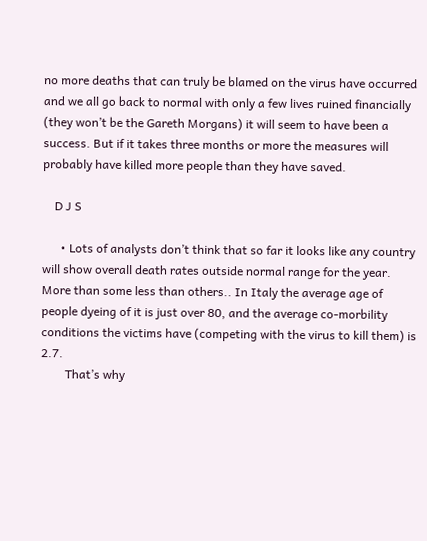no more deaths that can truly be blamed on the virus have occurred and we all go back to normal with only a few lives ruined financially (they won’t be the Gareth Morgans) it will seem to have been a success. But if it takes three months or more the measures will probably have killed more people than they have saved.

    D J S

      • Lots of analysts don’t think that so far it looks like any country will show overall death rates outside normal range for the year. More than some less than others.. In Italy the average age of people dyeing of it is just over 80, and the average co-morbility conditions the victims have (competing with the virus to kill them) is 2.7.
        That’s why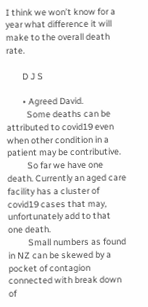I think we won’t know for a year what difference it will make to the overall death rate.

        D J S

        • Agreed David.
          Some deaths can be attributed to covid19 even when other condition in a patient may be contributive.
          So far we have one death. Currently an aged care facility has a cluster of covid19 cases that may, unfortunately add to that one death.
          Small numbers as found in NZ can be skewed by a pocket of contagion connected with break down of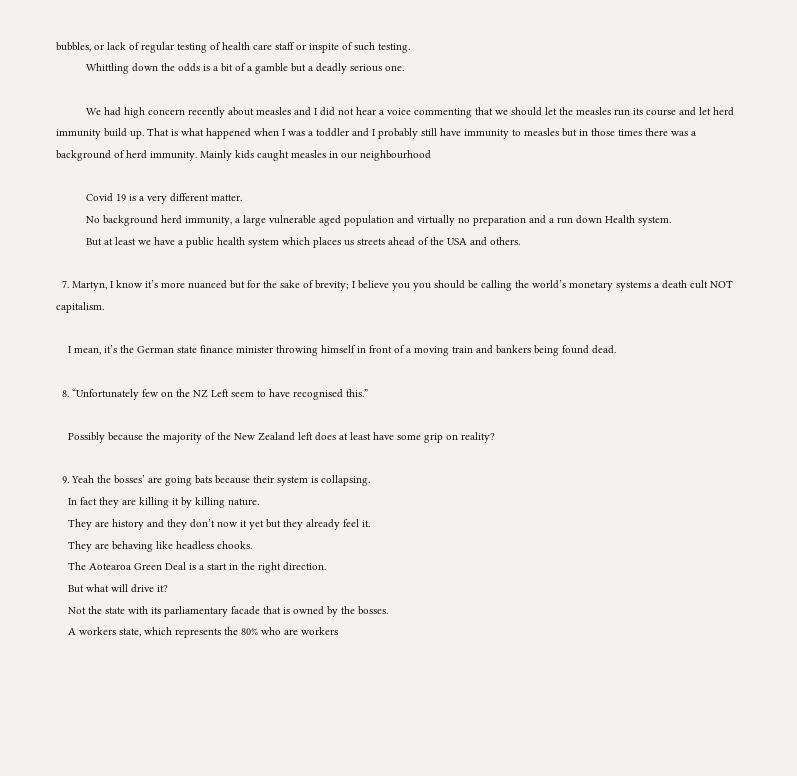bubbles, or lack of regular testing of health care staff or inspite of such testing.
          Whittling down the odds is a bit of a gamble but a deadly serious one.

          We had high concern recently about measles and I did not hear a voice commenting that we should let the measles run its course and let herd immunity build up. That is what happened when I was a toddler and I probably still have immunity to measles but in those times there was a background of herd immunity. Mainly kids caught measles in our neighbourhood

          Covid 19 is a very different matter.
          No background herd immunity, a large vulnerable aged population and virtually no preparation and a run down Health system.
          But at least we have a public health system which places us streets ahead of the USA and others.

  7. Martyn, I know it’s more nuanced but for the sake of brevity; I believe you you should be calling the world’s monetary systems a death cult NOT capitalism.

    I mean, it’s the German state finance minister throwing himself in front of a moving train and bankers being found dead.

  8. “Unfortunately few on the NZ Left seem to have recognised this.”

    Possibly because the majority of the New Zealand left does at least have some grip on reality?

  9. Yeah the bosses’ are going bats because their system is collapsing.
    In fact they are killing it by killing nature.
    They are history and they don’t now it yet but they already feel it.
    They are behaving like headless chooks.
    The Aotearoa Green Deal is a start in the right direction.
    But what will drive it?
    Not the state with its parliamentary facade that is owned by the bosses.
    A workers state, which represents the 80% who are workers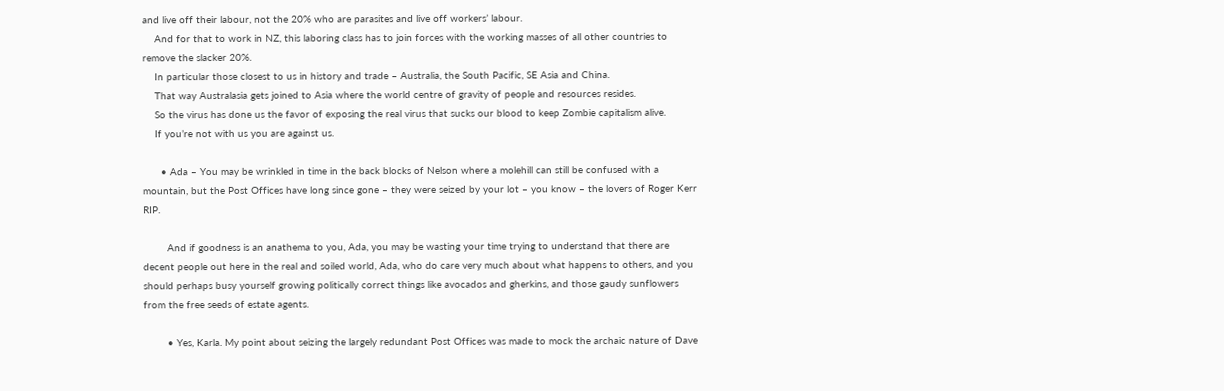and live off their labour, not the 20% who are parasites and live off workers’ labour.
    And for that to work in NZ, this laboring class has to join forces with the working masses of all other countries to remove the slacker 20%.
    In particular those closest to us in history and trade – Australia, the South Pacific, SE Asia and China.
    That way Australasia gets joined to Asia where the world centre of gravity of people and resources resides.
    So the virus has done us the favor of exposing the real virus that sucks our blood to keep Zombie capitalism alive.
    If you’re not with us you are against us.

      • Ada – You may be wrinkled in time in the back blocks of Nelson where a molehill can still be confused with a mountain, but the Post Offices have long since gone – they were seized by your lot – you know – the lovers of Roger Kerr RIP.

        And if goodness is an anathema to you, Ada, you may be wasting your time trying to understand that there are decent people out here in the real and soiled world, Ada, who do care very much about what happens to others, and you should perhaps busy yourself growing politically correct things like avocados and gherkins, and those gaudy sunflowers from the free seeds of estate agents.

        • Yes, Karla. My point about seizing the largely redundant Post Offices was made to mock the archaic nature of Dave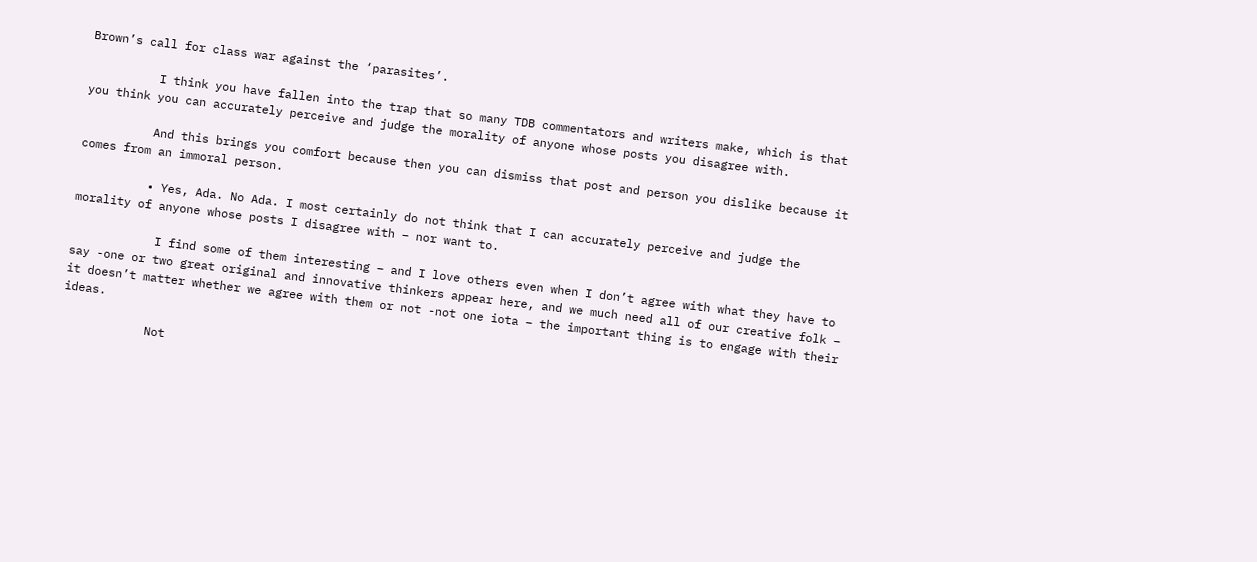Brown’s call for class war against the ‘parasites’.

          I think you have fallen into the trap that so many TDB commentators and writers make, which is that you think you can accurately perceive and judge the morality of anyone whose posts you disagree with.

          And this brings you comfort because then you can dismiss that post and person you dislike because it comes from an immoral person.

          • Yes, Ada. No Ada. I most certainly do not think that I can accurately perceive and judge the morality of anyone whose posts I disagree with – nor want to.

            I find some of them interesting – and I love others even when I don’t agree with what they have to say -one or two great original and innovative thinkers appear here, and we much need all of our creative folk – it doesn’t matter whether we agree with them or not -not one iota – the important thing is to engage with their ideas.

            Not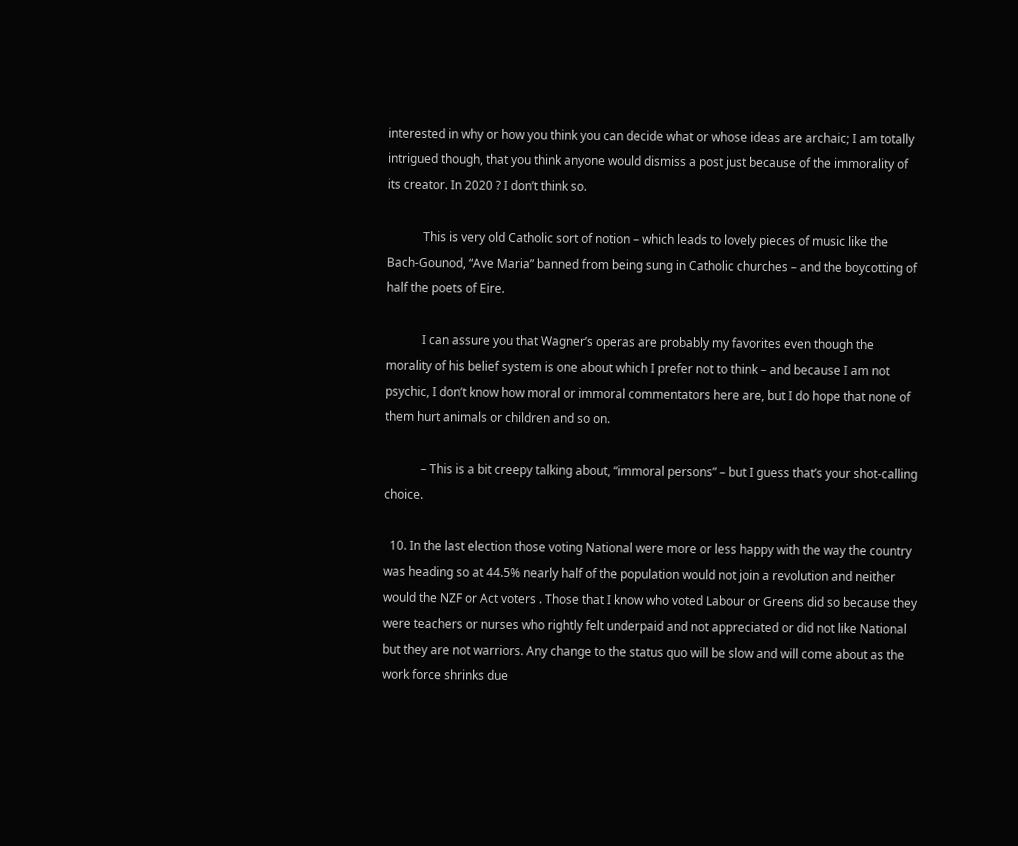interested in why or how you think you can decide what or whose ideas are archaic; I am totally intrigued though, that you think anyone would dismiss a post just because of the immorality of its creator. In 2020 ? I don’t think so.

            This is very old Catholic sort of notion – which leads to lovely pieces of music like the Bach-Gounod, “Ave Maria” banned from being sung in Catholic churches – and the boycotting of half the poets of Eire.

            I can assure you that Wagner’s operas are probably my favorites even though the morality of his belief system is one about which I prefer not to think – and because I am not psychic, I don’t know how moral or immoral commentators here are, but I do hope that none of them hurt animals or children and so on.

            – This is a bit creepy talking about, “immoral persons” – but I guess that’s your shot-calling choice.

  10. In the last election those voting National were more or less happy with the way the country was heading so at 44.5% nearly half of the population would not join a revolution and neither would the NZF or Act voters . Those that I know who voted Labour or Greens did so because they were teachers or nurses who rightly felt underpaid and not appreciated or did not like National but they are not warriors. Any change to the status quo will be slow and will come about as the work force shrinks due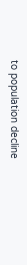to population decline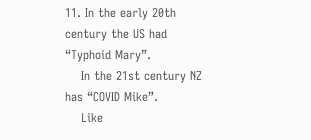11. In the early 20th century the US had “Typhoid Mary”.
    In the 21st century NZ has “COVID Mike”.
    Like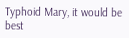Typhoid Mary, it would be best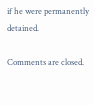if he were permanently detained.

Comments are closed.